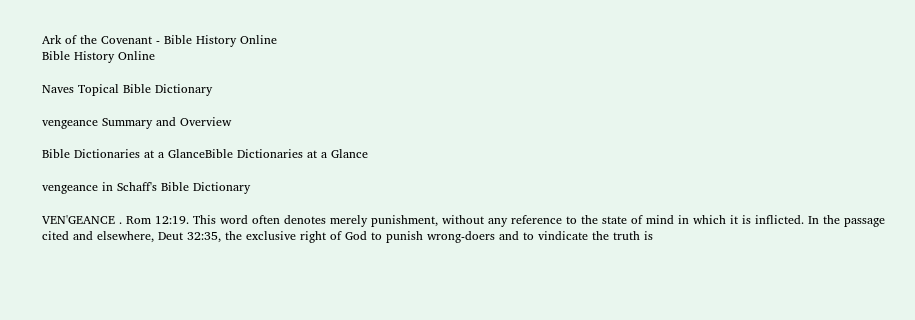Ark of the Covenant - Bible History Online
Bible History Online

Naves Topical Bible Dictionary

vengeance Summary and Overview

Bible Dictionaries at a GlanceBible Dictionaries at a Glance

vengeance in Schaff's Bible Dictionary

VEN'GEANCE . Rom 12:19. This word often denotes merely punishment, without any reference to the state of mind in which it is inflicted. In the passage cited and elsewhere, Deut 32:35, the exclusive right of God to punish wrong-doers and to vindicate the truth is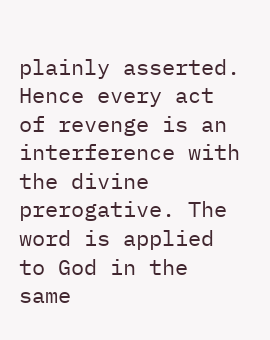plainly asserted. Hence every act of revenge is an interference with the divine prerogative. The word is applied to God in the same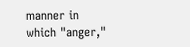manner in which "anger,"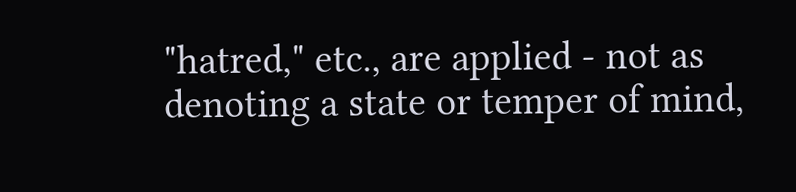"hatred," etc., are applied - not as denoting a state or temper of mind,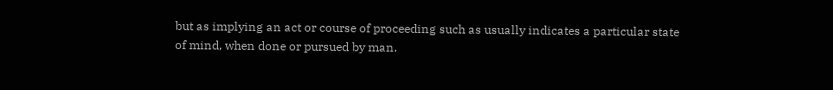but as implying an act or course of proceeding such as usually indicates a particular state of mind, when done or pursued by man.